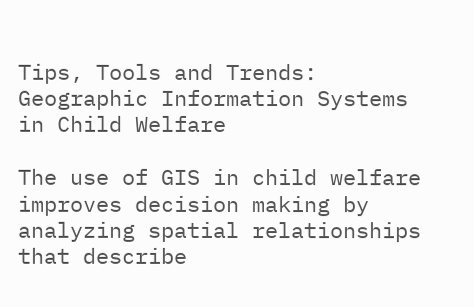Tips, Tools and Trends: Geographic Information Systems in Child Welfare

The use of GIS in child welfare improves decision making by analyzing spatial relationships that describe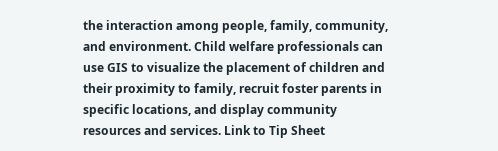the interaction among people, family, community, and environment. Child welfare professionals can use GIS to visualize the placement of children and their proximity to family, recruit foster parents in specific locations, and display community resources and services. Link to Tip Sheet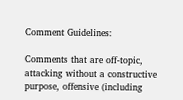Comment Guidelines:

Comments that are off-topic, attacking without a constructive purpose, offensive (including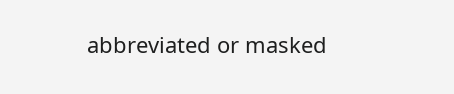abbreviated or masked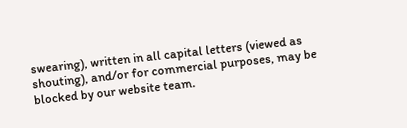swearing), written in all capital letters (viewed as shouting), and/or for commercial purposes, may be blocked by our website team.